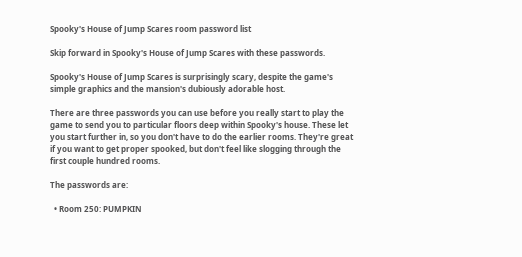Spooky's House of Jump Scares room password list

Skip forward in Spooky's House of Jump Scares with these passwords.

Spooky's House of Jump Scares is surprisingly scary, despite the game's simple graphics and the mansion's dubiously adorable host.

There are three passwords you can use before you really start to play the game to send you to particular floors deep within Spooky's house. These let you start further in, so you don't have to do the earlier rooms. They're great if you want to get proper spooked, but don't feel like slogging through the first couple hundred rooms.

The passwords are:

  • Room 250: PUMPKIN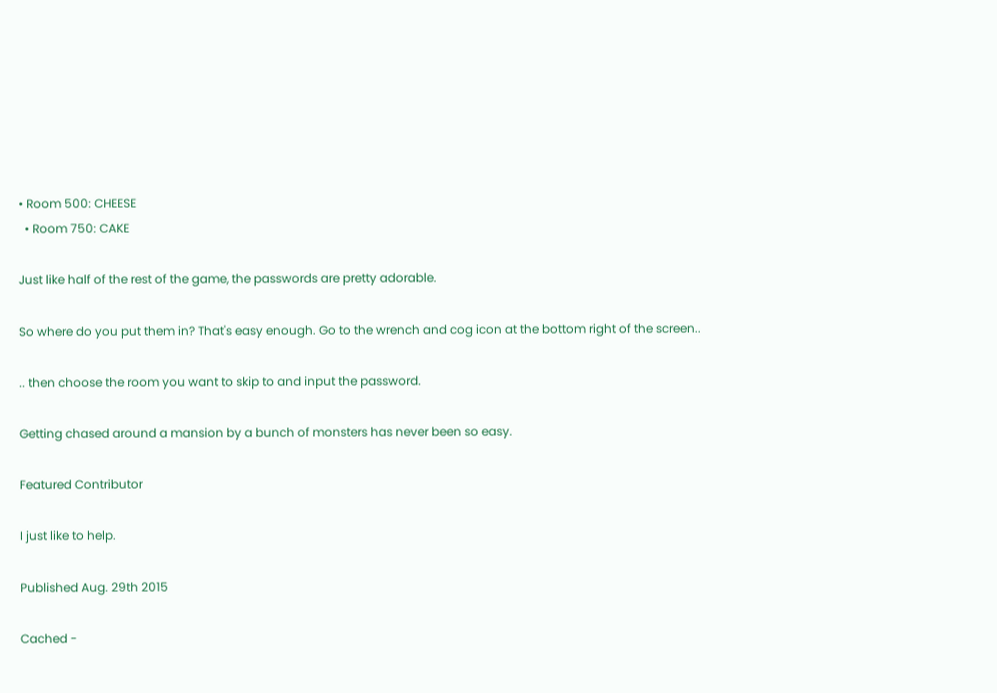• Room 500: CHEESE
  • Room 750: CAKE

Just like half of the rest of the game, the passwords are pretty adorable.

So where do you put them in? That's easy enough. Go to the wrench and cog icon at the bottom right of the screen..

.. then choose the room you want to skip to and input the password.

Getting chased around a mansion by a bunch of monsters has never been so easy.

Featured Contributor

I just like to help.

Published Aug. 29th 2015

Cached -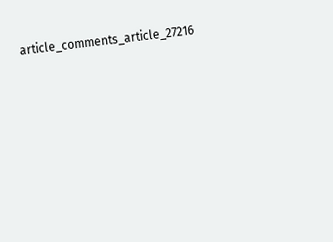article_comments_article_27216